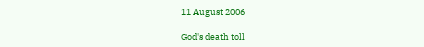11 August 2006

God's death toll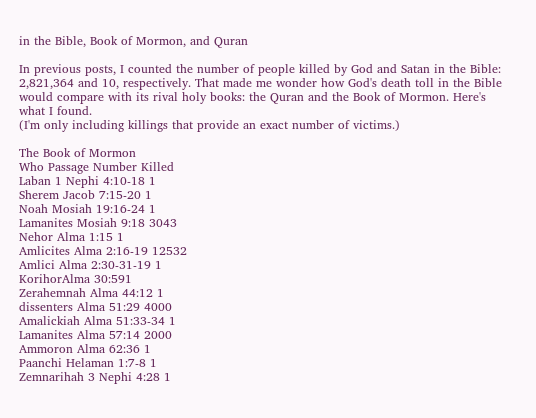in the Bible, Book of Mormon, and Quran

In previous posts, I counted the number of people killed by God and Satan in the Bible: 2,821,364 and 10, respectively. That made me wonder how God's death toll in the Bible would compare with its rival holy books: the Quran and the Book of Mormon. Here's what I found.
(I'm only including killings that provide an exact number of victims.)

The Book of Mormon
Who Passage Number Killed
Laban 1 Nephi 4:10-18 1
Sherem Jacob 7:15-20 1
Noah Mosiah 19:16-24 1
Lamanites Mosiah 9:18 3043
Nehor Alma 1:15 1
Amlicites Alma 2:16-19 12532
Amlici Alma 2:30-31-19 1
KorihorAlma 30:591
Zerahemnah Alma 44:12 1
dissenters Alma 51:29 4000
Amalickiah Alma 51:33-34 1
Lamanites Alma 57:14 2000
Ammoron Alma 62:36 1
Paanchi Helaman 1:7-8 1
Zemnarihah 3 Nephi 4:28 1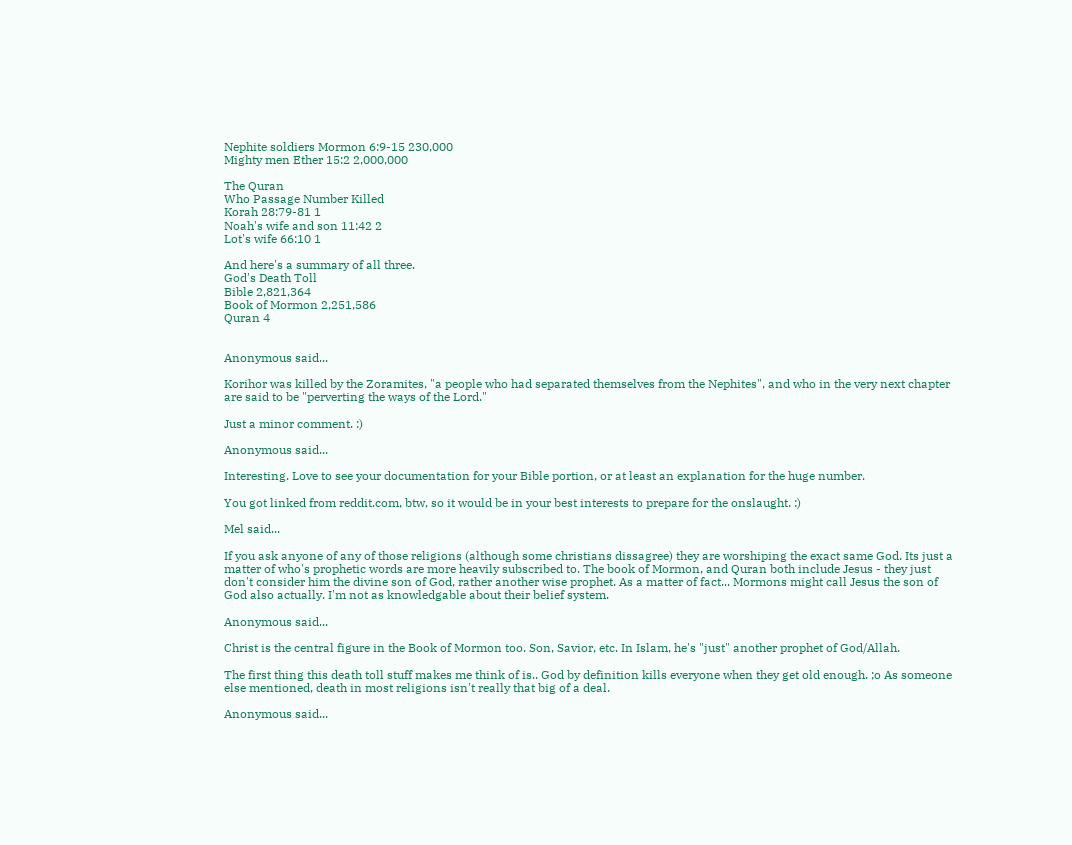Nephite soldiers Mormon 6:9-15 230,000
Mighty men Ether 15:2 2,000,000

The Quran
Who Passage Number Killed
Korah 28:79-81 1
Noah's wife and son 11:42 2
Lot's wife 66:10 1

And here's a summary of all three.
God's Death Toll
Bible 2,821,364
Book of Mormon 2,251,586
Quran 4


Anonymous said...

Korihor was killed by the Zoramites, "a people who had separated themselves from the Nephites", and who in the very next chapter are said to be "perverting the ways of the Lord."

Just a minor comment. :)

Anonymous said...

Interesting. Love to see your documentation for your Bible portion, or at least an explanation for the huge number.

You got linked from reddit.com, btw, so it would be in your best interests to prepare for the onslaught. :)

Mel said...

If you ask anyone of any of those religions (although some christians dissagree) they are worshiping the exact same God. Its just a matter of who's prophetic words are more heavily subscribed to. The book of Mormon, and Quran both include Jesus - they just don't consider him the divine son of God, rather another wise prophet. As a matter of fact... Mormons might call Jesus the son of God also actually. I'm not as knowledgable about their belief system.

Anonymous said...

Christ is the central figure in the Book of Mormon too. Son, Savior, etc. In Islam, he's "just" another prophet of God/Allah.

The first thing this death toll stuff makes me think of is.. God by definition kills everyone when they get old enough. ;o As someone else mentioned, death in most religions isn't really that big of a deal.

Anonymous said...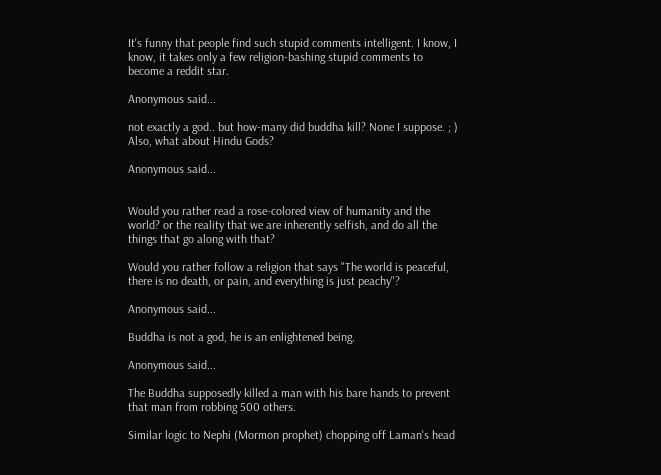It's funny that people find such stupid comments intelligent. I know, I know, it takes only a few religion-bashing stupid comments to become a reddit star.

Anonymous said...

not exactly a god.. but how-many did buddha kill? None I suppose. ; ) Also, what about Hindu Gods?

Anonymous said...


Would you rather read a rose-colored view of humanity and the world? or the reality that we are inherently selfish, and do all the things that go along with that?

Would you rather follow a religion that says "The world is peaceful, there is no death, or pain, and everything is just peachy"?

Anonymous said...

Buddha is not a god, he is an enlightened being.

Anonymous said...

The Buddha supposedly killed a man with his bare hands to prevent that man from robbing 500 others.

Similar logic to Nephi (Mormon prophet) chopping off Laman's head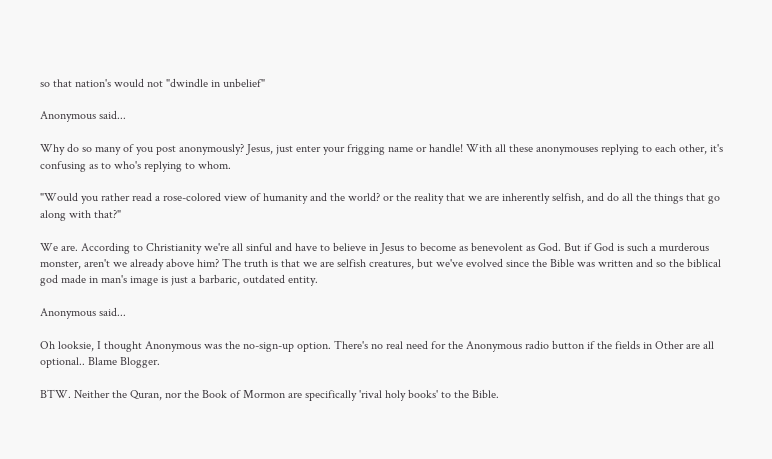so that nation's would not "dwindle in unbelief"

Anonymous said...

Why do so many of you post anonymously? Jesus, just enter your frigging name or handle! With all these anonymouses replying to each other, it's confusing as to who's replying to whom.

"Would you rather read a rose-colored view of humanity and the world? or the reality that we are inherently selfish, and do all the things that go along with that?"

We are. According to Christianity we're all sinful and have to believe in Jesus to become as benevolent as God. But if God is such a murderous monster, aren't we already above him? The truth is that we are selfish creatures, but we've evolved since the Bible was written and so the biblical god made in man's image is just a barbaric, outdated entity.

Anonymous said...

Oh looksie, I thought Anonymous was the no-sign-up option. There's no real need for the Anonymous radio button if the fields in Other are all optional.. Blame Blogger.

BTW. Neither the Quran, nor the Book of Mormon are specifically 'rival holy books' to the Bible.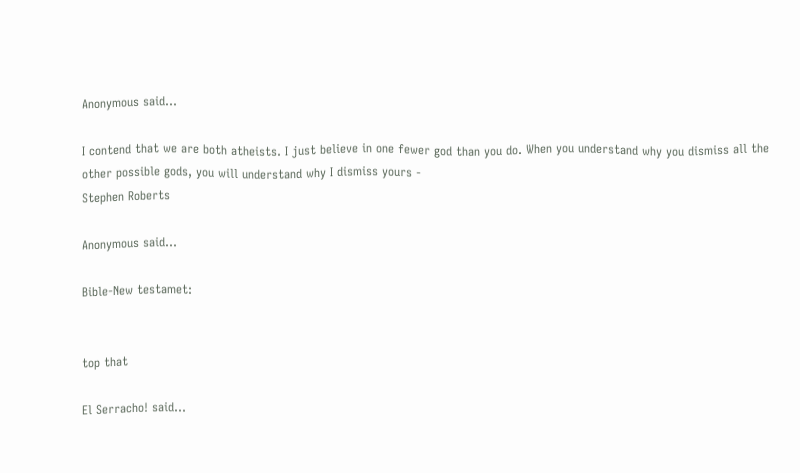Anonymous said...

I contend that we are both atheists. I just believe in one fewer god than you do. When you understand why you dismiss all the other possible gods, you will understand why I dismiss yours -
Stephen Roberts

Anonymous said...

Bible-New testamet:


top that

El Serracho! said...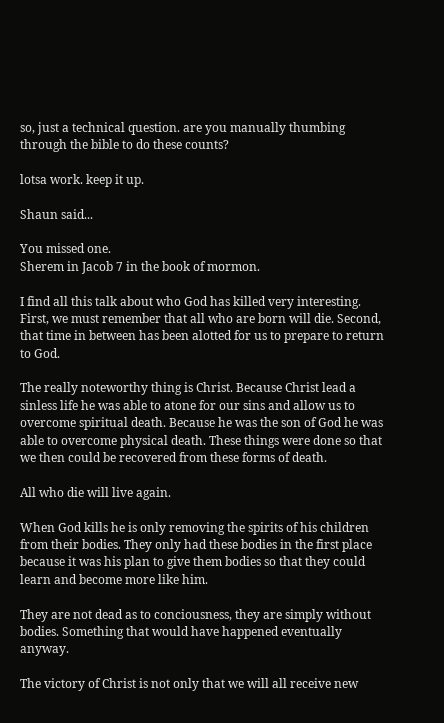so, just a technical question. are you manually thumbing through the bible to do these counts?

lotsa work. keep it up.

Shaun said...

You missed one.
Sherem in Jacob 7 in the book of mormon.

I find all this talk about who God has killed very interesting. First, we must remember that all who are born will die. Second, that time in between has been alotted for us to prepare to return to God.

The really noteworthy thing is Christ. Because Christ lead a sinless life he was able to atone for our sins and allow us to overcome spiritual death. Because he was the son of God he was able to overcome physical death. These things were done so that we then could be recovered from these forms of death.

All who die will live again.

When God kills he is only removing the spirits of his children from their bodies. They only had these bodies in the first place because it was his plan to give them bodies so that they could learn and become more like him.

They are not dead as to conciousness, they are simply without bodies. Something that would have happened eventually anyway.

The victory of Christ is not only that we will all receive new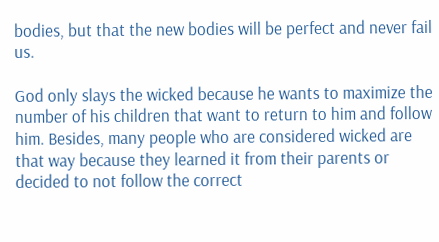bodies, but that the new bodies will be perfect and never fail us.

God only slays the wicked because he wants to maximize the number of his children that want to return to him and follow him. Besides, many people who are considered wicked are that way because they learned it from their parents or decided to not follow the correct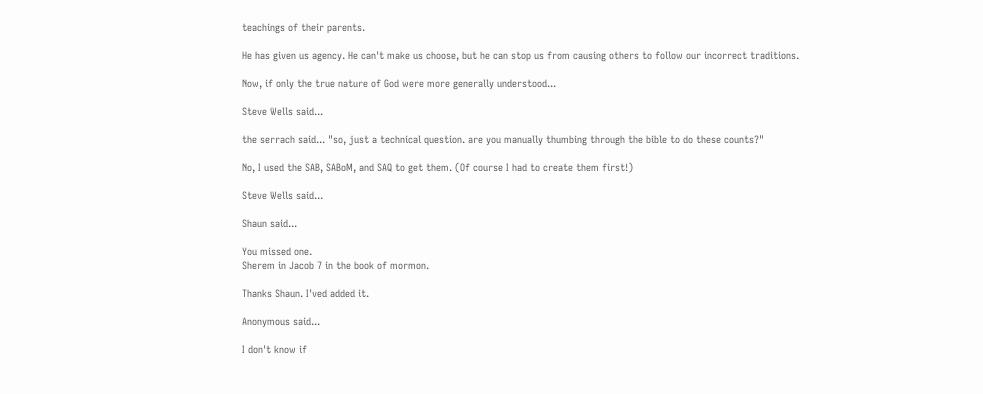teachings of their parents.

He has given us agency. He can't make us choose, but he can stop us from causing others to follow our incorrect traditions.

Now, if only the true nature of God were more generally understood...

Steve Wells said...

the serrach said... "so, just a technical question. are you manually thumbing through the bible to do these counts?"

No, I used the SAB, SABoM, and SAQ to get them. (Of course I had to create them first!)

Steve Wells said...

Shaun said...

You missed one.
Sherem in Jacob 7 in the book of mormon.

Thanks Shaun. I'ved added it.

Anonymous said...

I don't know if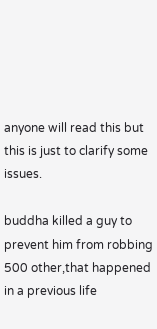anyone will read this but this is just to clarify some issues.

buddha killed a guy to prevent him from robbing 500 other,that happened in a previous life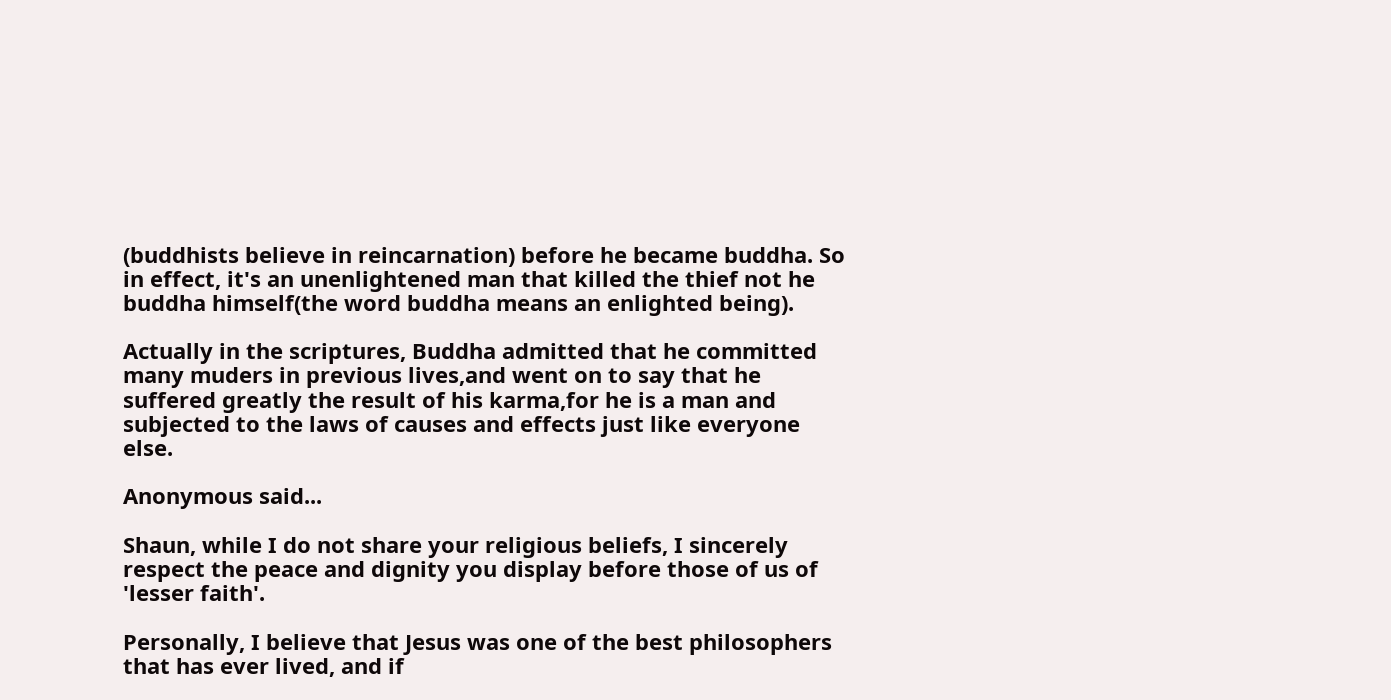(buddhists believe in reincarnation) before he became buddha. So in effect, it's an unenlightened man that killed the thief not he buddha himself(the word buddha means an enlighted being).

Actually in the scriptures, Buddha admitted that he committed many muders in previous lives,and went on to say that he suffered greatly the result of his karma,for he is a man and subjected to the laws of causes and effects just like everyone else.

Anonymous said...

Shaun, while I do not share your religious beliefs, I sincerely respect the peace and dignity you display before those of us of 'lesser faith'.

Personally, I believe that Jesus was one of the best philosophers that has ever lived, and if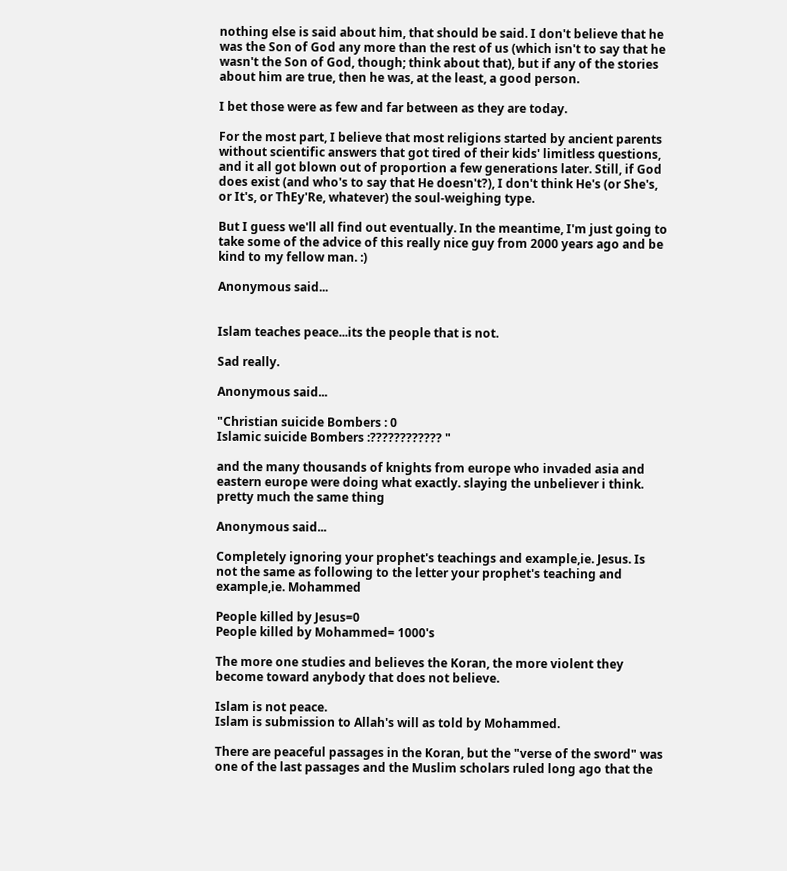nothing else is said about him, that should be said. I don't believe that he was the Son of God any more than the rest of us (which isn't to say that he wasn't the Son of God, though; think about that), but if any of the stories about him are true, then he was, at the least, a good person.

I bet those were as few and far between as they are today.

For the most part, I believe that most religions started by ancient parents without scientific answers that got tired of their kids' limitless questions, and it all got blown out of proportion a few generations later. Still, if God does exist (and who's to say that He doesn't?), I don't think He's (or She's, or It's, or ThEy'Re, whatever) the soul-weighing type.

But I guess we'll all find out eventually. In the meantime, I'm just going to take some of the advice of this really nice guy from 2000 years ago and be kind to my fellow man. :)

Anonymous said...


Islam teaches peace...its the people that is not.

Sad really.

Anonymous said...

"Christian suicide Bombers : 0
Islamic suicide Bombers :???????????? "

and the many thousands of knights from europe who invaded asia and eastern europe were doing what exactly. slaying the unbeliever i think. pretty much the same thing

Anonymous said...

Completely ignoring your prophet's teachings and example,ie. Jesus. Is not the same as following to the letter your prophet's teaching and example,ie. Mohammed

People killed by Jesus=0
People killed by Mohammed= 1000's

The more one studies and believes the Koran, the more violent they become toward anybody that does not believe.

Islam is not peace.
Islam is submission to Allah's will as told by Mohammed.

There are peaceful passages in the Koran, but the "verse of the sword" was one of the last passages and the Muslim scholars ruled long ago that the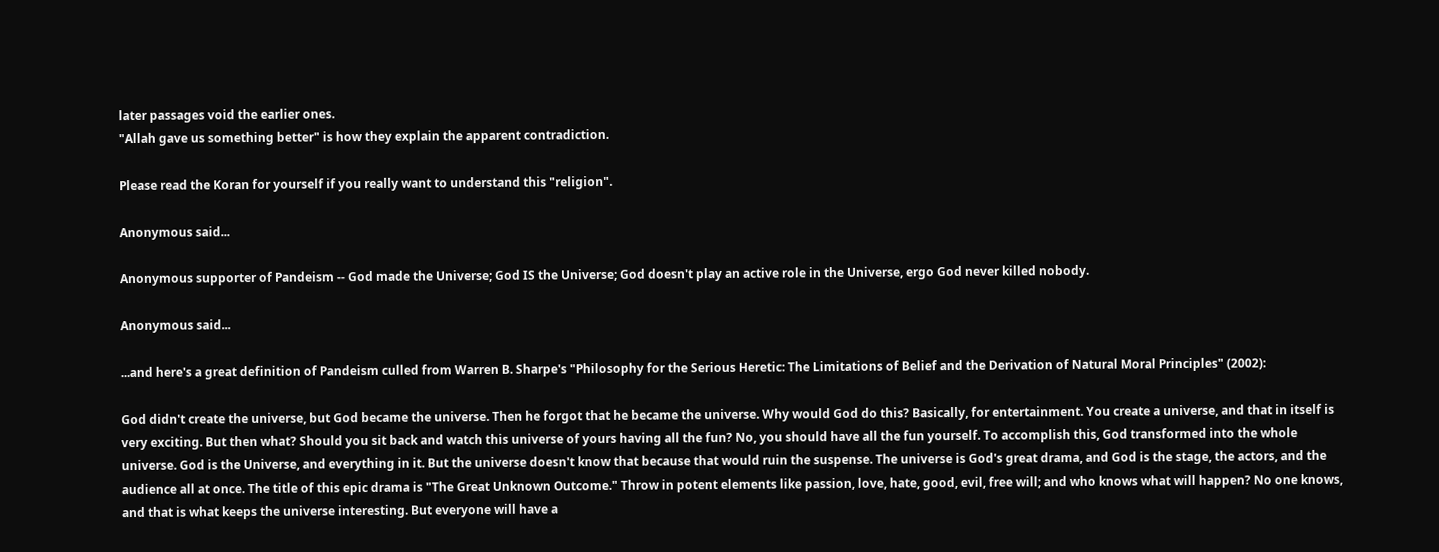later passages void the earlier ones.
"Allah gave us something better" is how they explain the apparent contradiction.

Please read the Koran for yourself if you really want to understand this "religion".

Anonymous said...

Anonymous supporter of Pandeism -- God made the Universe; God IS the Universe; God doesn't play an active role in the Universe, ergo God never killed nobody.

Anonymous said...

...and here's a great definition of Pandeism culled from Warren B. Sharpe's "Philosophy for the Serious Heretic: The Limitations of Belief and the Derivation of Natural Moral Principles" (2002):

God didn't create the universe, but God became the universe. Then he forgot that he became the universe. Why would God do this? Basically, for entertainment. You create a universe, and that in itself is very exciting. But then what? Should you sit back and watch this universe of yours having all the fun? No, you should have all the fun yourself. To accomplish this, God transformed into the whole universe. God is the Universe, and everything in it. But the universe doesn't know that because that would ruin the suspense. The universe is God's great drama, and God is the stage, the actors, and the audience all at once. The title of this epic drama is "The Great Unknown Outcome." Throw in potent elements like passion, love, hate, good, evil, free will; and who knows what will happen? No one knows, and that is what keeps the universe interesting. But everyone will have a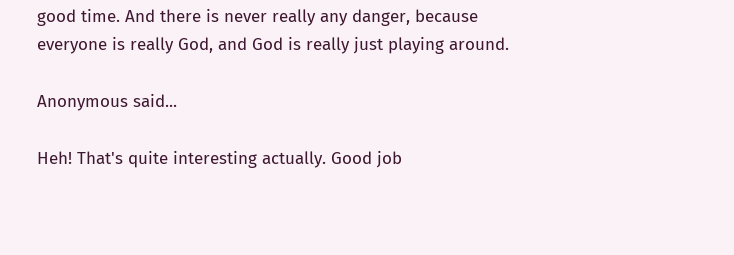good time. And there is never really any danger, because everyone is really God, and God is really just playing around.

Anonymous said...

Heh! That's quite interesting actually. Good job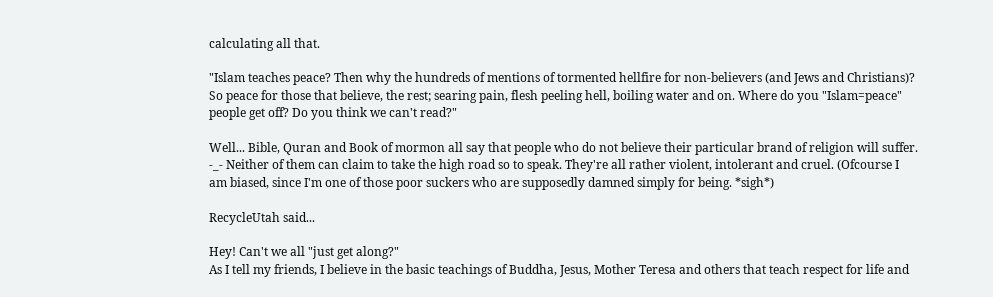calculating all that.

"Islam teaches peace? Then why the hundreds of mentions of tormented hellfire for non-believers (and Jews and Christians)? So peace for those that believe, the rest; searing pain, flesh peeling hell, boiling water and on. Where do you "Islam=peace" people get off? Do you think we can't read?"

Well... Bible, Quran and Book of mormon all say that people who do not believe their particular brand of religion will suffer. -_- Neither of them can claim to take the high road so to speak. They're all rather violent, intolerant and cruel. (Ofcourse I am biased, since I'm one of those poor suckers who are supposedly damned simply for being. *sigh*)

RecycleUtah said...

Hey! Can't we all "just get along?"
As I tell my friends, I believe in the basic teachings of Buddha, Jesus, Mother Teresa and others that teach respect for life and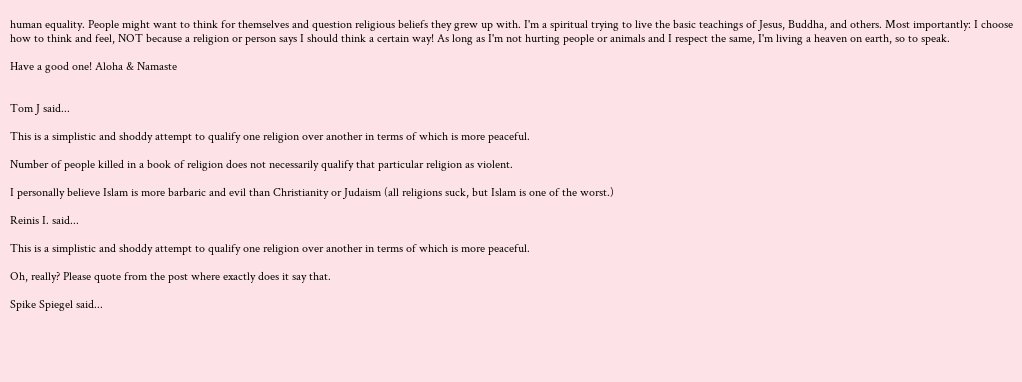human equality. People might want to think for themselves and question religious beliefs they grew up with. I'm a spiritual trying to live the basic teachings of Jesus, Buddha, and others. Most importantly: I choose how to think and feel, NOT because a religion or person says I should think a certain way! As long as I'm not hurting people or animals and I respect the same, I'm living a heaven on earth, so to speak.

Have a good one! Aloha & Namaste


Tom J said...

This is a simplistic and shoddy attempt to qualify one religion over another in terms of which is more peaceful.

Number of people killed in a book of religion does not necessarily qualify that particular religion as violent.

I personally believe Islam is more barbaric and evil than Christianity or Judaism (all religions suck, but Islam is one of the worst.)

Reinis I. said...

This is a simplistic and shoddy attempt to qualify one religion over another in terms of which is more peaceful.

Oh, really? Please quote from the post where exactly does it say that.

Spike Spiegel said...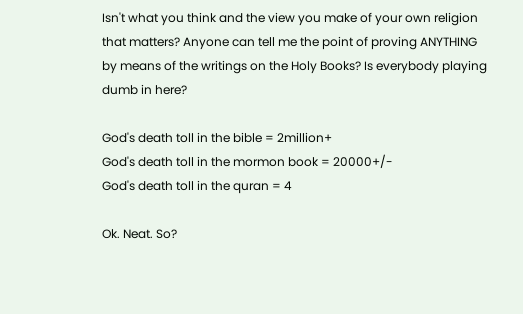Isn't what you think and the view you make of your own religion that matters? Anyone can tell me the point of proving ANYTHING by means of the writings on the Holy Books? Is everybody playing dumb in here?

God's death toll in the bible = 2million+
God's death toll in the mormon book = 20000+/-
God's death toll in the quran = 4

Ok. Neat. So?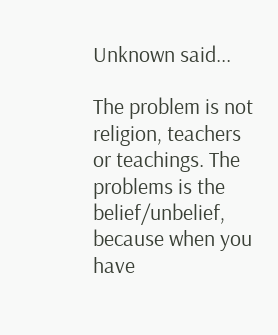Unknown said...

The problem is not religion, teachers or teachings. The problems is the belief/unbelief, because when you have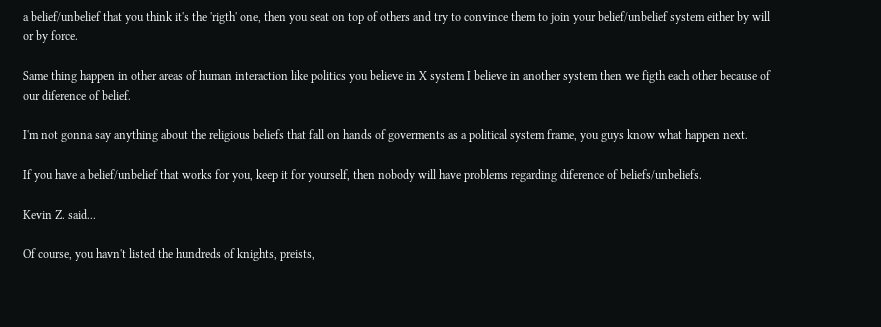a belief/unbelief that you think it's the 'rigth' one, then you seat on top of others and try to convince them to join your belief/unbelief system either by will or by force.

Same thing happen in other areas of human interaction like politics you believe in X system I believe in another system then we figth each other because of our diference of belief.

I'm not gonna say anything about the religious beliefs that fall on hands of goverments as a political system frame, you guys know what happen next.

If you have a belief/unbelief that works for you, keep it for yourself, then nobody will have problems regarding diference of beliefs/unbeliefs.

Kevin Z. said...

Of course, you havn't listed the hundreds of knights, preists,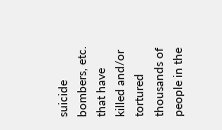suicide bombers, etc. that have killed and/or tortured thousands of people in the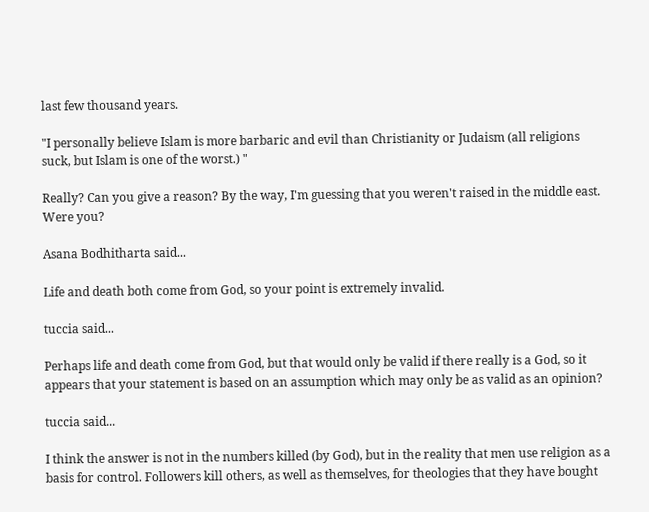last few thousand years.

"I personally believe Islam is more barbaric and evil than Christianity or Judaism (all religions suck, but Islam is one of the worst.) "

Really? Can you give a reason? By the way, I'm guessing that you weren't raised in the middle east. Were you?

Asana Bodhitharta said...

Life and death both come from God, so your point is extremely invalid.

tuccia said...

Perhaps life and death come from God, but that would only be valid if there really is a God, so it appears that your statement is based on an assumption which may only be as valid as an opinion?

tuccia said...

I think the answer is not in the numbers killed (by God), but in the reality that men use religion as a basis for control. Followers kill others, as well as themselves, for theologies that they have bought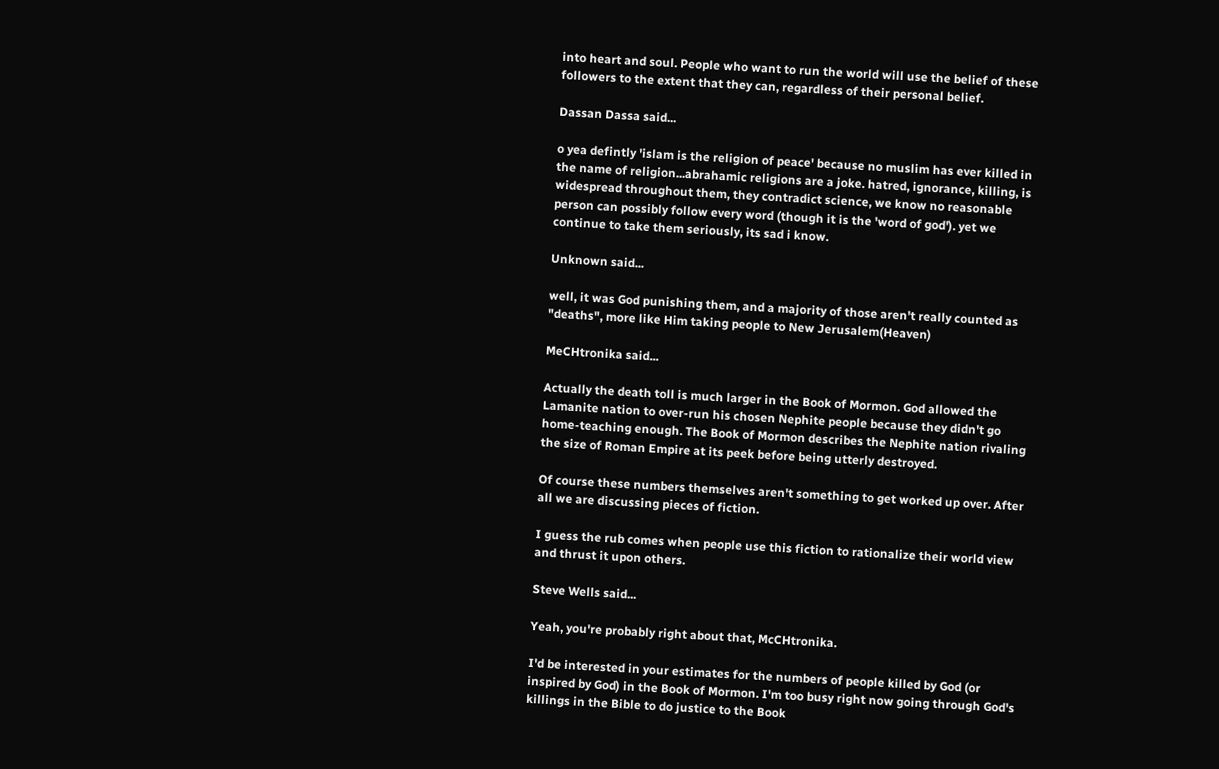into heart and soul. People who want to run the world will use the belief of these followers to the extent that they can, regardless of their personal belief.

Dassan Dassa said...

o yea defintly 'islam is the religion of peace' because no muslim has ever killed in the name of religion...abrahamic religions are a joke. hatred, ignorance, killing, is widespread throughout them, they contradict science, we know no reasonable person can possibly follow every word (though it is the 'word of god'). yet we continue to take them seriously, its sad i know.

Unknown said...

well, it was God punishing them, and a majority of those aren't really counted as "deaths", more like Him taking people to New Jerusalem(Heaven)

MeCHtronika said...

Actually the death toll is much larger in the Book of Mormon. God allowed the Lamanite nation to over-run his chosen Nephite people because they didn't go home-teaching enough. The Book of Mormon describes the Nephite nation rivaling the size of Roman Empire at its peek before being utterly destroyed.

Of course these numbers themselves aren't something to get worked up over. After all we are discussing pieces of fiction.

I guess the rub comes when people use this fiction to rationalize their world view and thrust it upon others.

Steve Wells said...

Yeah, you're probably right about that, McCHtronika.

I'd be interested in your estimates for the numbers of people killed by God (or inspired by God) in the Book of Mormon. I'm too busy right now going through God's killings in the Bible to do justice to the Book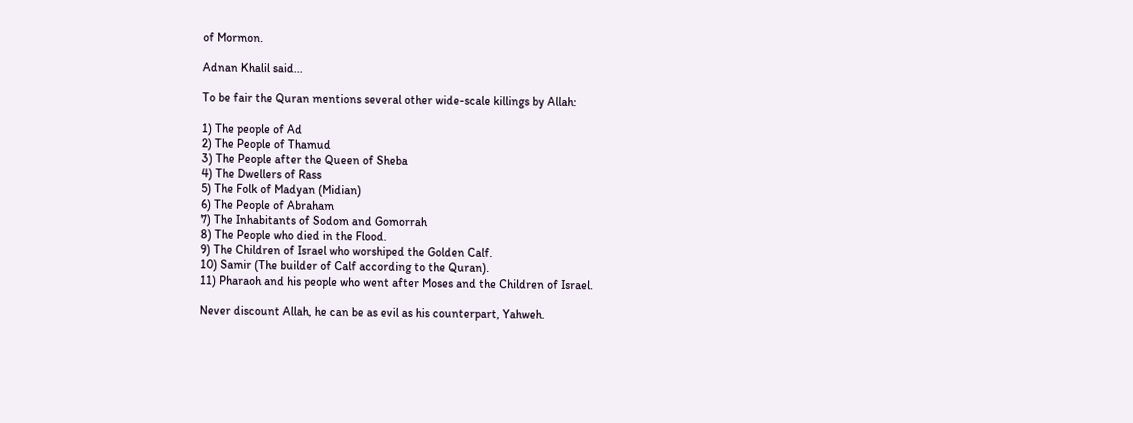of Mormon.

Adnan Khalil said...

To be fair the Quran mentions several other wide-scale killings by Allah:

1) The people of Ad
2) The People of Thamud
3) The People after the Queen of Sheba
4) The Dwellers of Rass
5) The Folk of Madyan (Midian)
6) The People of Abraham
7) The Inhabitants of Sodom and Gomorrah
8) The People who died in the Flood.
9) The Children of Israel who worshiped the Golden Calf.
10) Samir (The builder of Calf according to the Quran).
11) Pharaoh and his people who went after Moses and the Children of Israel.

Never discount Allah, he can be as evil as his counterpart, Yahweh.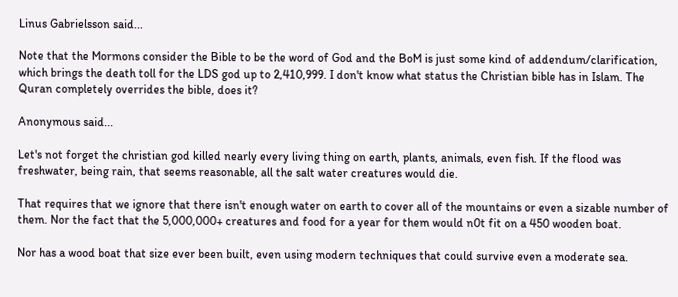Linus Gabrielsson said...

Note that the Mormons consider the Bible to be the word of God and the BoM is just some kind of addendum/clarification, which brings the death toll for the LDS god up to 2,410,999. I don't know what status the Christian bible has in Islam. The Quran completely overrides the bible, does it?

Anonymous said...

Let's not forget the christian god killed nearly every living thing on earth, plants, animals, even fish. If the flood was freshwater, being rain, that seems reasonable, all the salt water creatures would die.

That requires that we ignore that there isn't enough water on earth to cover all of the mountains or even a sizable number of them. Nor the fact that the 5,000,000+ creatures and food for a year for them would n0t fit on a 450 wooden boat.

Nor has a wood boat that size ever been built, even using modern techniques that could survive even a moderate sea.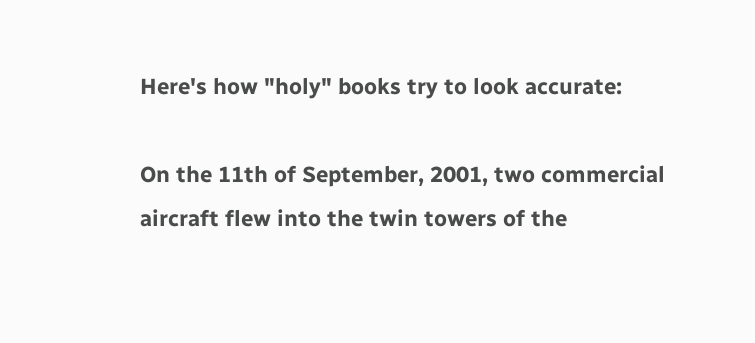Here's how "holy" books try to look accurate:

On the 11th of September, 2001, two commercial aircraft flew into the twin towers of the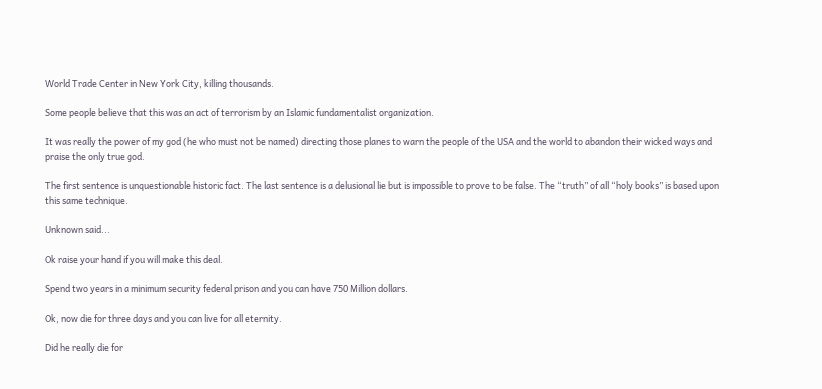World Trade Center in New York City, killing thousands.

Some people believe that this was an act of terrorism by an Islamic fundamentalist organization.

It was really the power of my god (he who must not be named) directing those planes to warn the people of the USA and the world to abandon their wicked ways and praise the only true god.

The first sentence is unquestionable historic fact. The last sentence is a delusional lie but is impossible to prove to be false. The “truth” of all “holy books” is based upon this same technique.

Unknown said...

Ok raise your hand if you will make this deal.

Spend two years in a minimum security federal prison and you can have 750 Million dollars.

Ok, now die for three days and you can live for all eternity.

Did he really die for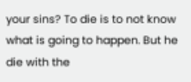your sins? To die is to not know what is going to happen. But he die with the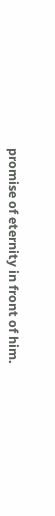promise of eternity in front of him.